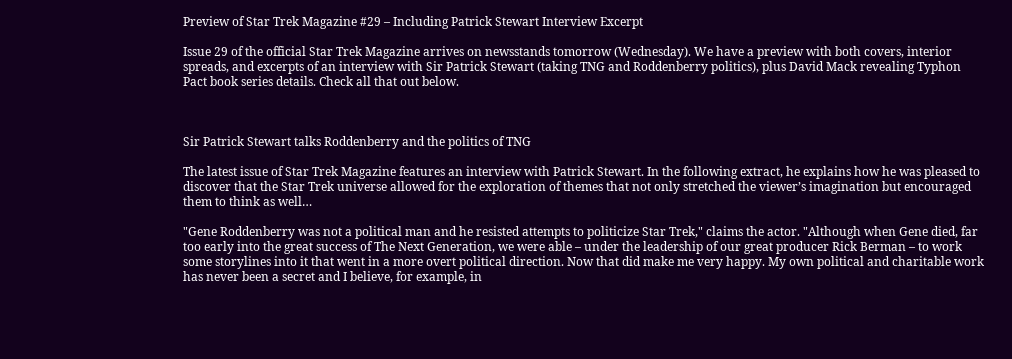Preview of Star Trek Magazine #29 – Including Patrick Stewart Interview Excerpt

Issue 29 of the official Star Trek Magazine arrives on newsstands tomorrow (Wednesday). We have a preview with both covers, interior spreads, and excerpts of an interview with Sir Patrick Stewart (taking TNG and Roddenberry politics), plus David Mack revealing Typhon Pact book series details. Check all that out below.



Sir Patrick Stewart talks Roddenberry and the politics of TNG

The latest issue of Star Trek Magazine features an interview with Patrick Stewart. In the following extract, he explains how he was pleased to discover that the Star Trek universe allowed for the exploration of themes that not only stretched the viewer’s imagination but encouraged them to think as well…

"Gene Roddenberry was not a political man and he resisted attempts to politicize Star Trek," claims the actor. "Although when Gene died, far too early into the great success of The Next Generation, we were able – under the leadership of our great producer Rick Berman – to work some storylines into it that went in a more overt political direction. Now that did make me very happy. My own political and charitable work has never been a secret and I believe, for example, in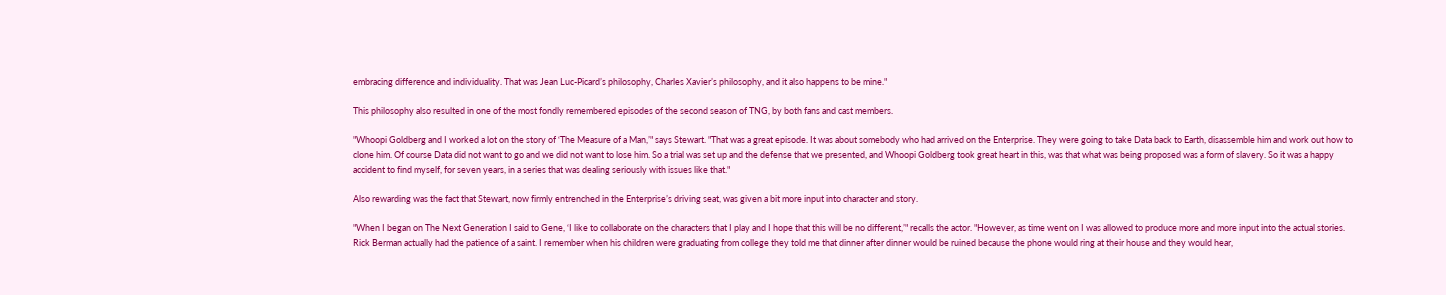embracing difference and individuality. That was Jean Luc-Picard’s philosophy, Charles Xavier’s philosophy, and it also happens to be mine."

This philosophy also resulted in one of the most fondly remembered episodes of the second season of TNG, by both fans and cast members.

"Whoopi Goldberg and I worked a lot on the story of ‘The Measure of a Man,’" says Stewart. "That was a great episode. It was about somebody who had arrived on the Enterprise. They were going to take Data back to Earth, disassemble him and work out how to clone him. Of course Data did not want to go and we did not want to lose him. So a trial was set up and the defense that we presented, and Whoopi Goldberg took great heart in this, was that what was being proposed was a form of slavery. So it was a happy accident to find myself, for seven years, in a series that was dealing seriously with issues like that."

Also rewarding was the fact that Stewart, now firmly entrenched in the Enterprise’s driving seat, was given a bit more input into character and story.

"When I began on The Next Generation I said to Gene, ‘I like to collaborate on the characters that I play and I hope that this will be no different,’" recalls the actor. "However, as time went on I was allowed to produce more and more input into the actual stories. Rick Berman actually had the patience of a saint. I remember when his children were graduating from college they told me that dinner after dinner would be ruined because the phone would ring at their house and they would hear,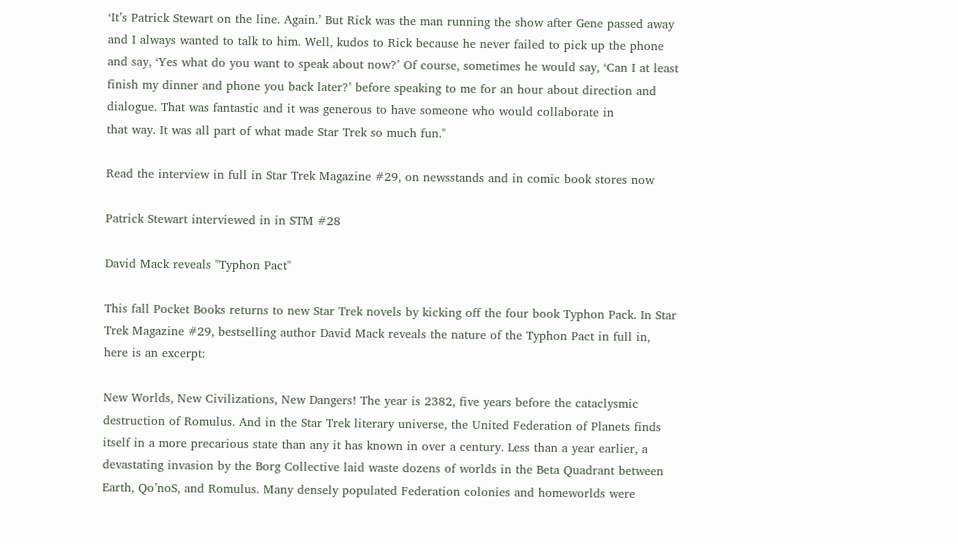‘It’s Patrick Stewart on the line. Again.’ But Rick was the man running the show after Gene passed away and I always wanted to talk to him. Well, kudos to Rick because he never failed to pick up the phone and say, ‘Yes what do you want to speak about now?’ Of course, sometimes he would say, ‘Can I at least finish my dinner and phone you back later?’ before speaking to me for an hour about direction and dialogue. That was fantastic and it was generous to have someone who would collaborate in
that way. It was all part of what made Star Trek so much fun."

Read the interview in full in Star Trek Magazine #29, on newsstands and in comic book stores now

Patrick Stewart interviewed in in STM #28

David Mack reveals "Typhon Pact"

This fall Pocket Books returns to new Star Trek novels by kicking off the four book Typhon Pack. In Star Trek Magazine #29, bestselling author David Mack reveals the nature of the Typhon Pact in full in, here is an excerpt:

New Worlds, New Civilizations, New Dangers! The year is 2382, five years before the cataclysmic destruction of Romulus. And in the Star Trek literary universe, the United Federation of Planets finds itself in a more precarious state than any it has known in over a century. Less than a year earlier, a devastating invasion by the Borg Collective laid waste dozens of worlds in the Beta Quadrant between Earth, Qo’noS, and Romulus. Many densely populated Federation colonies and homeworlds were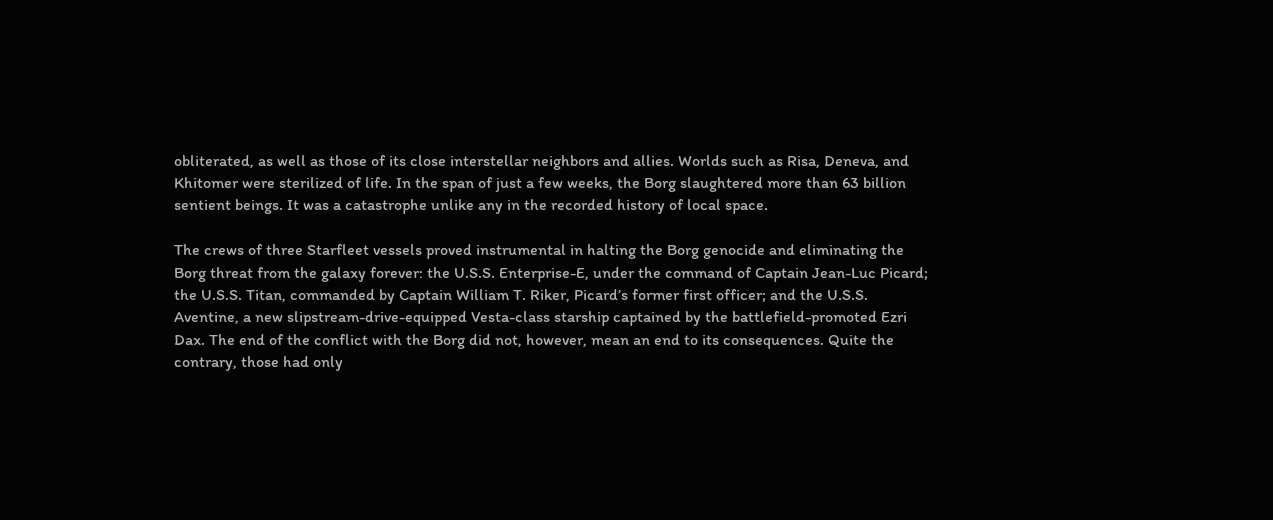obliterated, as well as those of its close interstellar neighbors and allies. Worlds such as Risa, Deneva, and Khitomer were sterilized of life. In the span of just a few weeks, the Borg slaughtered more than 63 billion sentient beings. It was a catastrophe unlike any in the recorded history of local space.

The crews of three Starfleet vessels proved instrumental in halting the Borg genocide and eliminating the Borg threat from the galaxy forever: the U.S.S. Enterprise-E, under the command of Captain Jean-Luc Picard; the U.S.S. Titan, commanded by Captain William T. Riker, Picard’s former first officer; and the U.S.S. Aventine, a new slipstream-drive-equipped Vesta-class starship captained by the battlefield-promoted Ezri Dax. The end of the conflict with the Borg did not, however, mean an end to its consequences. Quite the contrary, those had only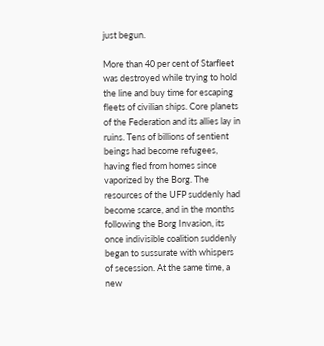just begun.

More than 40 per cent of Starfleet was destroyed while trying to hold the line and buy time for escaping fleets of civilian ships. Core planets of the Federation and its allies lay in ruins. Tens of billions of sentient beings had become refugees, having fled from homes since vaporized by the Borg. The resources of the UFP suddenly had become scarce, and in the months following the Borg Invasion, its once indivisible coalition suddenly began to sussurate with whispers of secession. At the same time, a new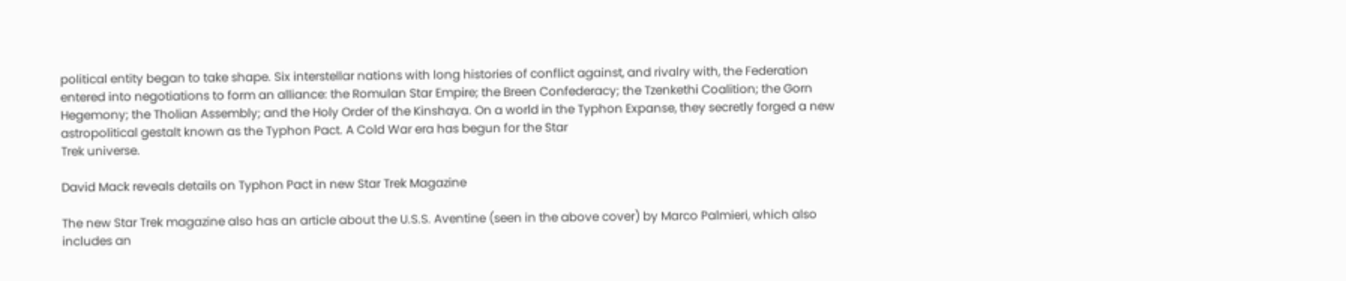political entity began to take shape. Six interstellar nations with long histories of conflict against, and rivalry with, the Federation entered into negotiations to form an alliance: the Romulan Star Empire; the Breen Confederacy; the Tzenkethi Coalition; the Gorn Hegemony; the Tholian Assembly; and the Holy Order of the Kinshaya. On a world in the Typhon Expanse, they secretly forged a new astropolitical gestalt known as the Typhon Pact. A Cold War era has begun for the Star
Trek universe.

David Mack reveals details on Typhon Pact in new Star Trek Magazine

The new Star Trek magazine also has an article about the U.S.S. Aventine (seen in the above cover) by Marco Palmieri, which also includes an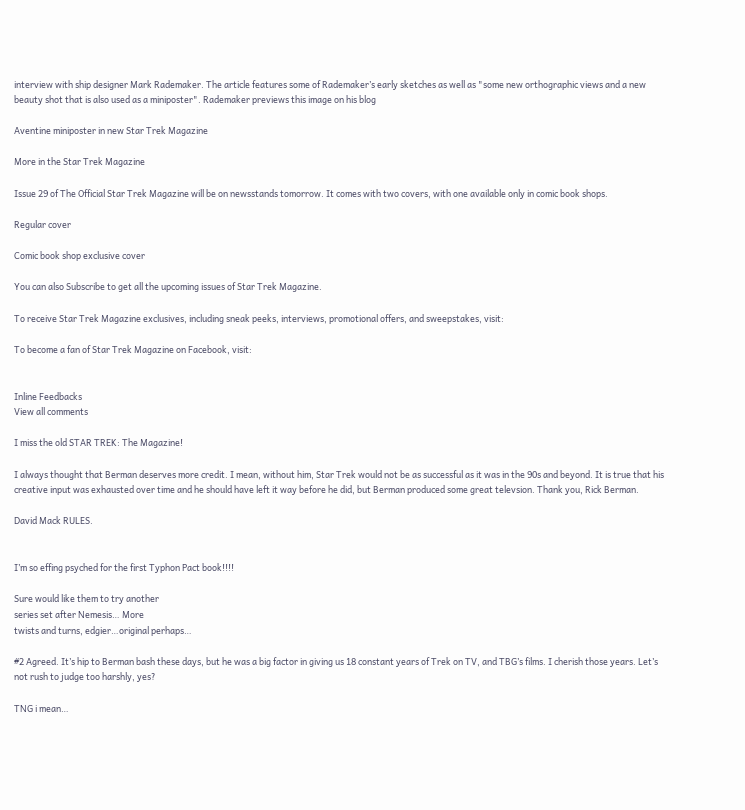interview with ship designer Mark Rademaker. The article features some of Rademaker’s early sketches as well as "some new orthographic views and a new beauty shot that is also used as a miniposter". Rademaker previews this image on his blog

Aventine miniposter in new Star Trek Magazine

More in the Star Trek Magazine

Issue 29 of The Official Star Trek Magazine will be on newsstands tomorrow. It comes with two covers, with one available only in comic book shops.

Regular cover

Comic book shop exclusive cover

You can also Subscribe to get all the upcoming issues of Star Trek Magazine.

To receive Star Trek Magazine exclusives, including sneak peeks, interviews, promotional offers, and sweepstakes, visit:

To become a fan of Star Trek Magazine on Facebook, visit:


Inline Feedbacks
View all comments

I miss the old STAR TREK: The Magazine!

I always thought that Berman deserves more credit. I mean, without him, Star Trek would not be as successful as it was in the 90s and beyond. It is true that his creative input was exhausted over time and he should have left it way before he did, but Berman produced some great televsion. Thank you, Rick Berman.

David Mack RULES.


I’m so effing psyched for the first Typhon Pact book!!!!

Sure would like them to try another
series set after Nemesis… More
twists and turns, edgier…original perhaps…

#2 Agreed. It’s hip to Berman bash these days, but he was a big factor in giving us 18 constant years of Trek on TV, and TBG’s films. I cherish those years. Let’s not rush to judge too harshly, yes?

TNG i mean…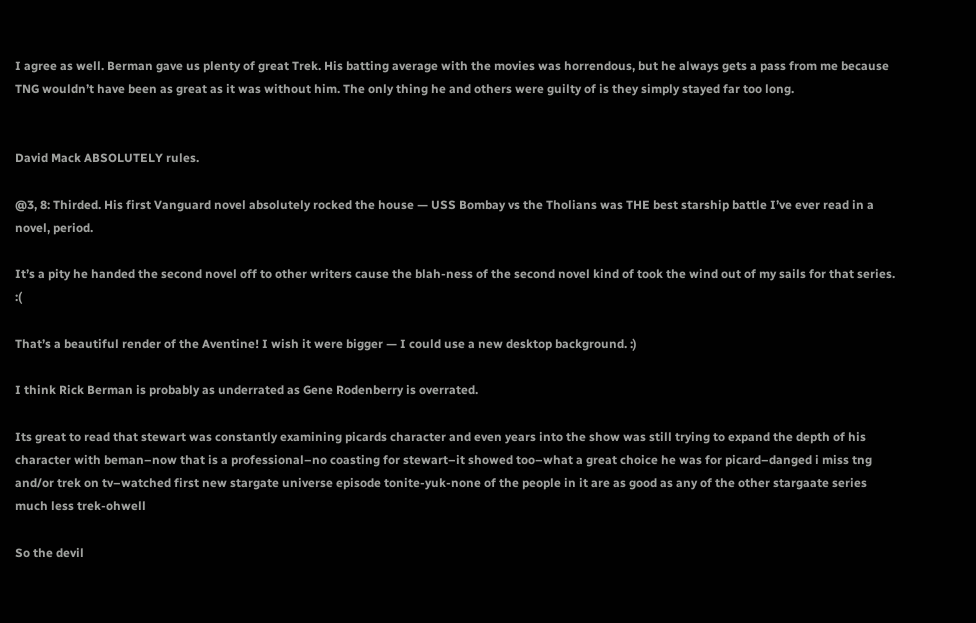I agree as well. Berman gave us plenty of great Trek. His batting average with the movies was horrendous, but he always gets a pass from me because TNG wouldn’t have been as great as it was without him. The only thing he and others were guilty of is they simply stayed far too long.


David Mack ABSOLUTELY rules.

@3, 8: Thirded. His first Vanguard novel absolutely rocked the house — USS Bombay vs the Tholians was THE best starship battle I’ve ever read in a novel, period.

It’s a pity he handed the second novel off to other writers cause the blah-ness of the second novel kind of took the wind out of my sails for that series. :(

That’s a beautiful render of the Aventine! I wish it were bigger — I could use a new desktop background. :)

I think Rick Berman is probably as underrated as Gene Rodenberry is overrated.

Its great to read that stewart was constantly examining picards character and even years into the show was still trying to expand the depth of his character with beman–now that is a professional–no coasting for stewart–it showed too–what a great choice he was for picard–danged i miss tng and/or trek on tv–watched first new stargate universe episode tonite-yuk-none of the people in it are as good as any of the other stargaate series much less trek-ohwell

So the devil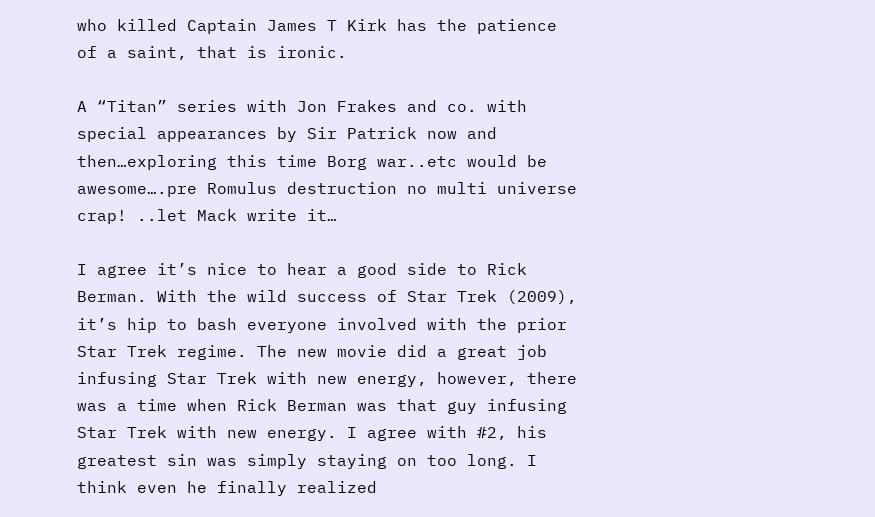who killed Captain James T Kirk has the patience of a saint, that is ironic.

A “Titan” series with Jon Frakes and co. with special appearances by Sir Patrick now and then…exploring this time Borg war..etc would be awesome….pre Romulus destruction no multi universe crap! ..let Mack write it…

I agree it’s nice to hear a good side to Rick Berman. With the wild success of Star Trek (2009), it’s hip to bash everyone involved with the prior Star Trek regime. The new movie did a great job infusing Star Trek with new energy, however, there was a time when Rick Berman was that guy infusing Star Trek with new energy. I agree with #2, his greatest sin was simply staying on too long. I think even he finally realized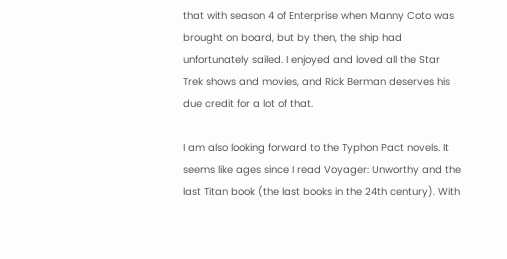that with season 4 of Enterprise when Manny Coto was brought on board, but by then, the ship had unfortunately sailed. I enjoyed and loved all the Star Trek shows and movies, and Rick Berman deserves his due credit for a lot of that.

I am also looking forward to the Typhon Pact novels. It seems like ages since I read Voyager: Unworthy and the last Titan book (the last books in the 24th century). With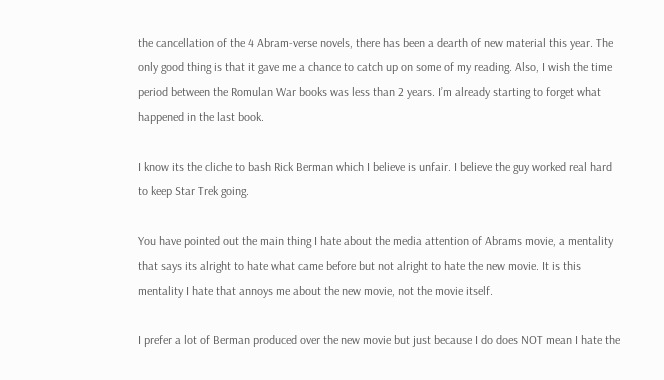the cancellation of the 4 Abram-verse novels, there has been a dearth of new material this year. The only good thing is that it gave me a chance to catch up on some of my reading. Also, I wish the time period between the Romulan War books was less than 2 years. I’m already starting to forget what happened in the last book.

I know its the cliche to bash Rick Berman which I believe is unfair. I believe the guy worked real hard to keep Star Trek going.

You have pointed out the main thing I hate about the media attention of Abrams movie, a mentality that says its alright to hate what came before but not alright to hate the new movie. It is this mentality I hate that annoys me about the new movie, not the movie itself.

I prefer a lot of Berman produced over the new movie but just because I do does NOT mean I hate the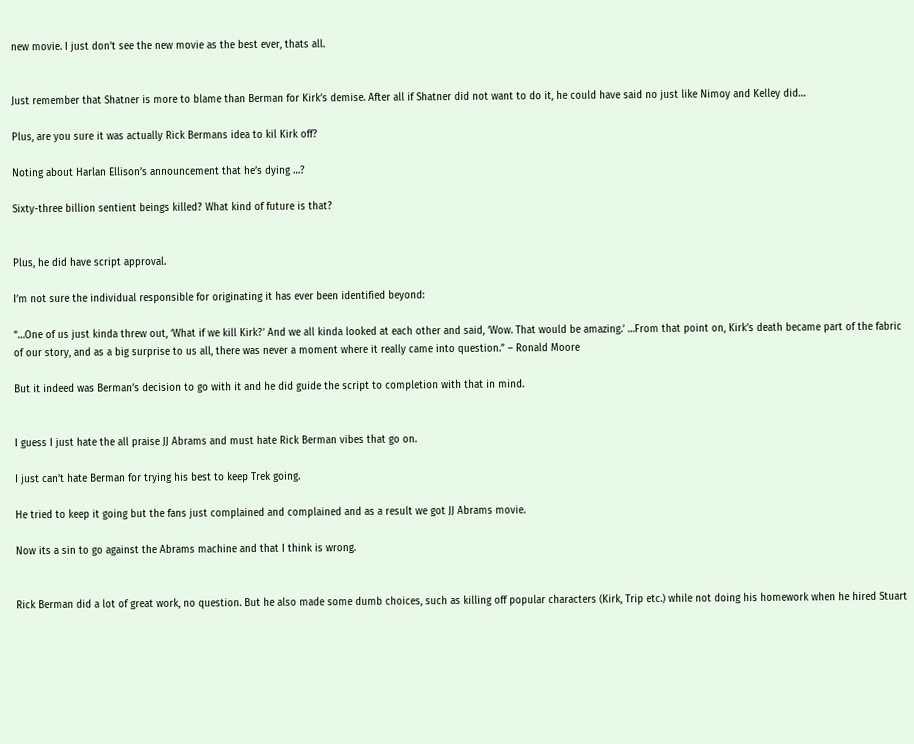new movie. I just don’t see the new movie as the best ever, thats all.


Just remember that Shatner is more to blame than Berman for Kirk’s demise. After all if Shatner did not want to do it, he could have said no just like Nimoy and Kelley did…

Plus, are you sure it was actually Rick Bermans idea to kil Kirk off?

Noting about Harlan Ellison’s announcement that he’s dying …?

Sixty-three billion sentient beings killed? What kind of future is that?


Plus, he did have script approval.

I’m not sure the individual responsible for originating it has ever been identified beyond:

“…One of us just kinda threw out, ‘What if we kill Kirk?’ And we all kinda looked at each other and said, ‘Wow. That would be amazing.’ …From that point on, Kirk’s death became part of the fabric of our story, and as a big surprise to us all, there was never a moment where it really came into question.” – Ronald Moore

But it indeed was Berman’s decision to go with it and he did guide the script to completion with that in mind.


I guess I just hate the all praise JJ Abrams and must hate Rick Berman vibes that go on.

I just can’t hate Berman for trying his best to keep Trek going.

He tried to keep it going but the fans just complained and complained and as a result we got JJ Abrams movie.

Now its a sin to go against the Abrams machine and that I think is wrong.


Rick Berman did a lot of great work, no question. But he also made some dumb choices, such as killing off popular characters (Kirk, Trip etc.) while not doing his homework when he hired Stuart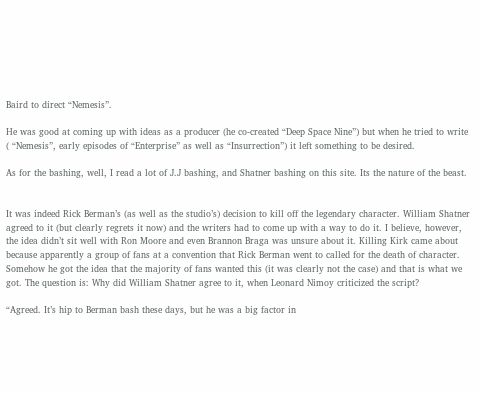Baird to direct “Nemesis”.

He was good at coming up with ideas as a producer (he co-created “Deep Space Nine”) but when he tried to write ( “Nemesis”, early episodes of “Enterprise” as well as “Insurrection”) it left something to be desired.

As for the bashing, well, I read a lot of J.J bashing, and Shatner bashing on this site. Its the nature of the beast.


It was indeed Rick Berman’s (as well as the studio’s) decision to kill off the legendary character. William Shatner agreed to it (but clearly regrets it now) and the writers had to come up with a way to do it. I believe, however, the idea didn’t sit well with Ron Moore and even Brannon Braga was unsure about it. Killing Kirk came about because apparently a group of fans at a convention that Rick Berman went to called for the death of character. Somehow he got the idea that the majority of fans wanted this (it was clearly not the case) and that is what we got. The question is: Why did William Shatner agree to it, when Leonard Nimoy criticized the script?

“Agreed. It’s hip to Berman bash these days, but he was a big factor in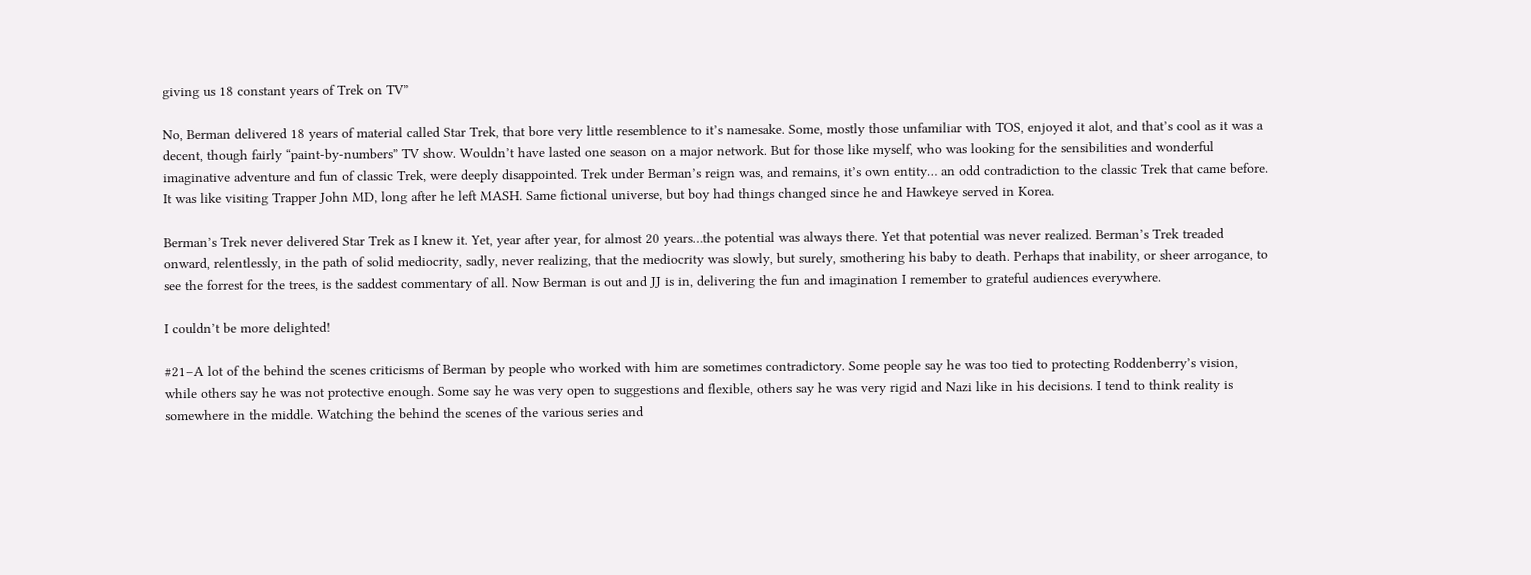giving us 18 constant years of Trek on TV”

No, Berman delivered 18 years of material called Star Trek, that bore very little resemblence to it’s namesake. Some, mostly those unfamiliar with TOS, enjoyed it alot, and that’s cool as it was a decent, though fairly “paint-by-numbers” TV show. Wouldn’t have lasted one season on a major network. But for those like myself, who was looking for the sensibilities and wonderful imaginative adventure and fun of classic Trek, were deeply disappointed. Trek under Berman’s reign was, and remains, it’s own entity… an odd contradiction to the classic Trek that came before. It was like visiting Trapper John MD, long after he left MASH. Same fictional universe, but boy had things changed since he and Hawkeye served in Korea.

Berman’s Trek never delivered Star Trek as I knew it. Yet, year after year, for almost 20 years…the potential was always there. Yet that potential was never realized. Berman’s Trek treaded onward, relentlessly, in the path of solid mediocrity, sadly, never realizing, that the mediocrity was slowly, but surely, smothering his baby to death. Perhaps that inability, or sheer arrogance, to see the forrest for the trees, is the saddest commentary of all. Now Berman is out and JJ is in, delivering the fun and imagination I remember to grateful audiences everywhere.

I couldn’t be more delighted!

#21–A lot of the behind the scenes criticisms of Berman by people who worked with him are sometimes contradictory. Some people say he was too tied to protecting Roddenberry’s vision, while others say he was not protective enough. Some say he was very open to suggestions and flexible, others say he was very rigid and Nazi like in his decisions. I tend to think reality is somewhere in the middle. Watching the behind the scenes of the various series and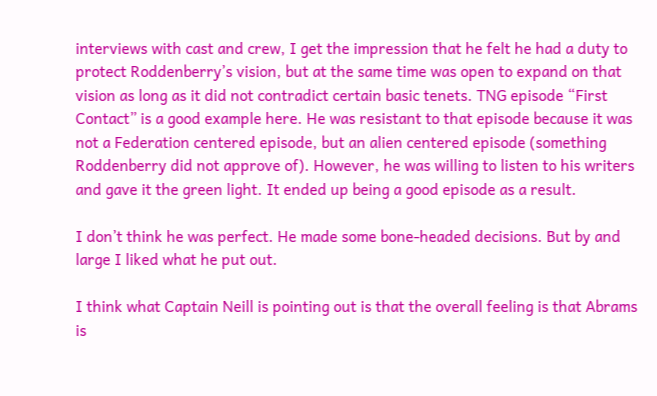interviews with cast and crew, I get the impression that he felt he had a duty to protect Roddenberry’s vision, but at the same time was open to expand on that vision as long as it did not contradict certain basic tenets. TNG episode “First Contact” is a good example here. He was resistant to that episode because it was not a Federation centered episode, but an alien centered episode (something Roddenberry did not approve of). However, he was willing to listen to his writers and gave it the green light. It ended up being a good episode as a result.

I don’t think he was perfect. He made some bone-headed decisions. But by and large I liked what he put out.

I think what Captain Neill is pointing out is that the overall feeling is that Abrams is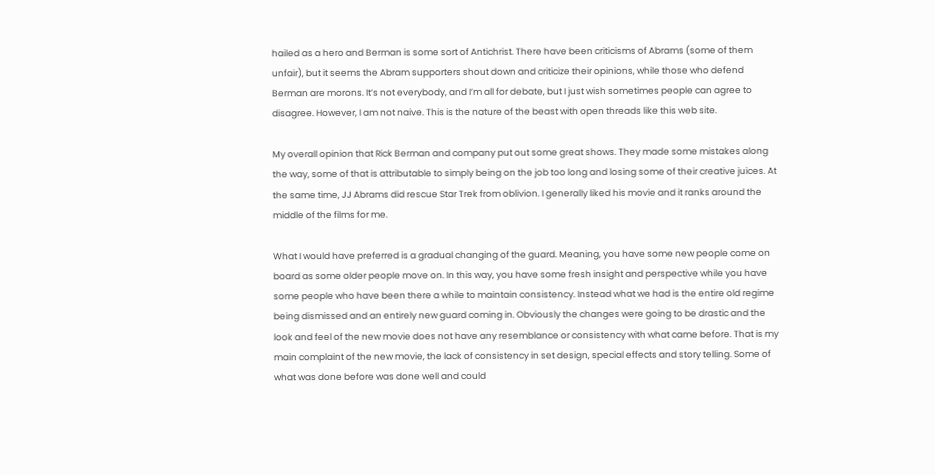hailed as a hero and Berman is some sort of Antichrist. There have been criticisms of Abrams (some of them unfair), but it seems the Abram supporters shout down and criticize their opinions, while those who defend Berman are morons. It’s not everybody, and I’m all for debate, but I just wish sometimes people can agree to disagree. However, I am not naive. This is the nature of the beast with open threads like this web site.

My overall opinion that Rick Berman and company put out some great shows. They made some mistakes along the way, some of that is attributable to simply being on the job too long and losing some of their creative juices. At the same time, JJ Abrams did rescue Star Trek from oblivion. I generally liked his movie and it ranks around the middle of the films for me.

What I would have preferred is a gradual changing of the guard. Meaning, you have some new people come on board as some older people move on. In this way, you have some fresh insight and perspective while you have some people who have been there a while to maintain consistency. Instead what we had is the entire old regime being dismissed and an entirely new guard coming in. Obviously the changes were going to be drastic and the look and feel of the new movie does not have any resemblance or consistency with what came before. That is my main complaint of the new movie, the lack of consistency in set design, special effects and story telling. Some of what was done before was done well and could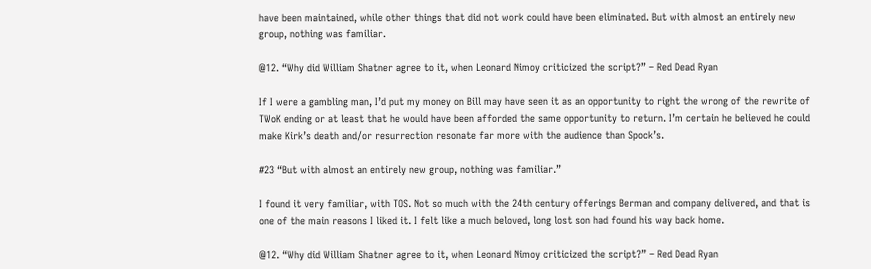have been maintained, while other things that did not work could have been eliminated. But with almost an entirely new group, nothing was familiar.

@12. “Why did William Shatner agree to it, when Leonard Nimoy criticized the script?” – Red Dead Ryan

If I were a gambling man, I’d put my money on Bill may have seen it as an opportunity to right the wrong of the rewrite of TWoK ending or at least that he would have been afforded the same opportunity to return. I’m certain he believed he could make Kirk’s death and/or resurrection resonate far more with the audience than Spock’s.

#23 “But with almost an entirely new group, nothing was familiar.”

I found it very familiar, with TOS. Not so much with the 24th century offerings Berman and company delivered, and that is one of the main reasons I liked it. I felt like a much beloved, long lost son had found his way back home.

@12. “Why did William Shatner agree to it, when Leonard Nimoy criticized the script?” – Red Dead Ryan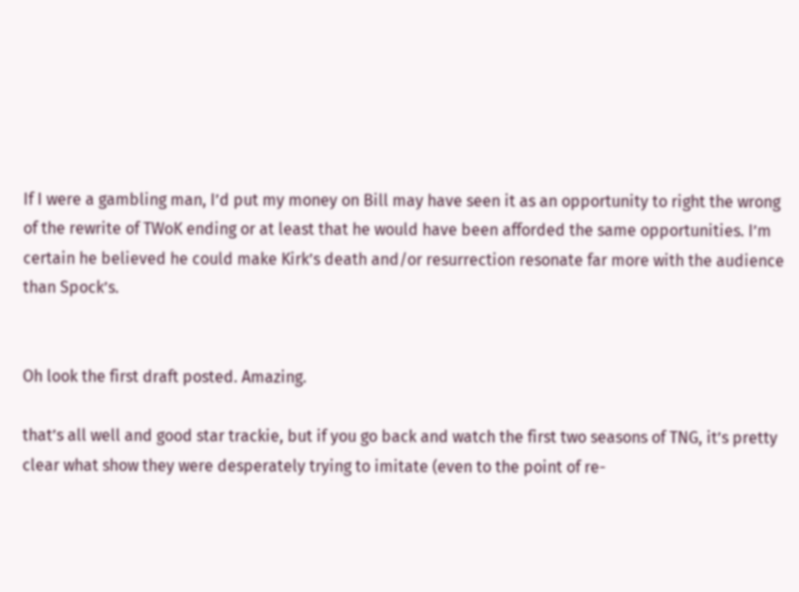If I were a gambling man, I’d put my money on Bill may have seen it as an opportunity to right the wrong of the rewrite of TWoK ending or at least that he would have been afforded the same opportunities. I’m certain he believed he could make Kirk’s death and/or resurrection resonate far more with the audience than Spock’s.


Oh look the first draft posted. Amazing.

that’s all well and good star trackie, but if you go back and watch the first two seasons of TNG, it’s pretty clear what show they were desperately trying to imitate (even to the point of re-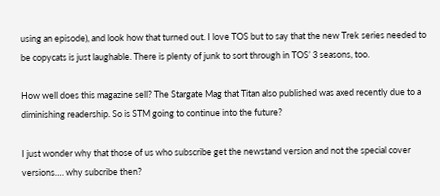using an episode), and look how that turned out. I love TOS but to say that the new Trek series needed to be copycats is just laughable. There is plenty of junk to sort through in TOS’ 3 seasons, too.

How well does this magazine sell? The Stargate Mag that Titan also published was axed recently due to a diminishing readership. So is STM going to continue into the future?

I just wonder why that those of us who subscribe get the newstand version and not the special cover versions…. why subcribe then?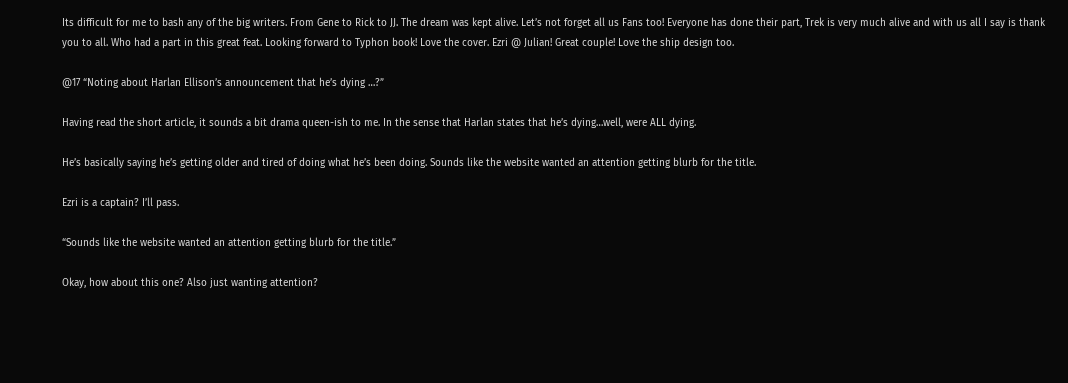Its difficult for me to bash any of the big writers. From Gene to Rick to JJ. The dream was kept alive. Let’s not forget all us Fans too! Everyone has done their part, Trek is very much alive and with us all I say is thank you to all. Who had a part in this great feat. Looking forward to Typhon book! Love the cover. Ezri @ Julian! Great couple! Love the ship design too.

@17 “Noting about Harlan Ellison’s announcement that he’s dying …?”

Having read the short article, it sounds a bit drama queen-ish to me. In the sense that Harlan states that he’s dying…well, were ALL dying.

He’s basically saying he’s getting older and tired of doing what he’s been doing. Sounds like the website wanted an attention getting blurb for the title.

Ezri is a captain? I’ll pass.

“Sounds like the website wanted an attention getting blurb for the title.”

Okay, how about this one? Also just wanting attention?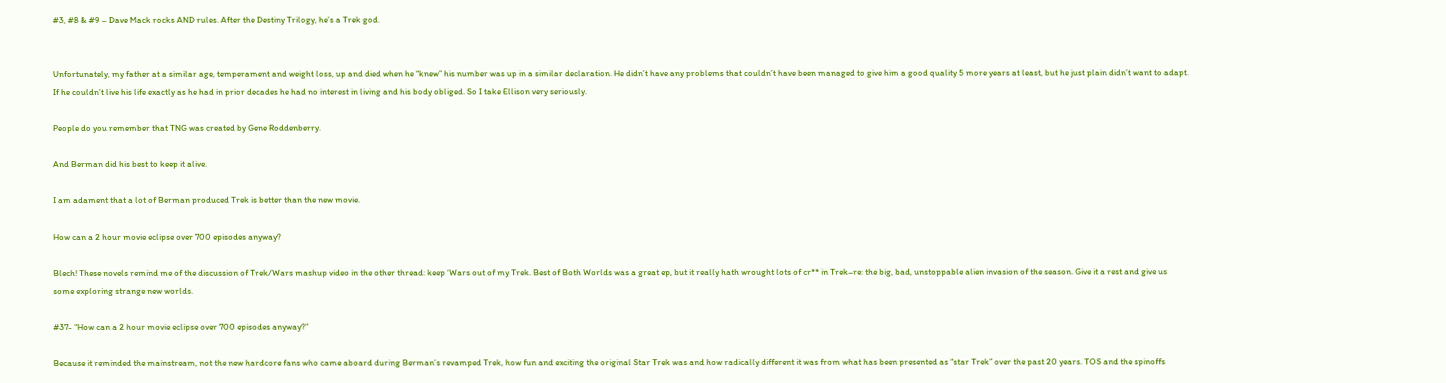#3, #8 & #9 – Dave Mack rocks AND rules. After the Destiny Trilogy, he’s a Trek god.


Unfortunately, my father at a similar age, temperament and weight loss, up and died when he “knew” his number was up in a similar declaration. He didn’t have any problems that couldn’t have been managed to give him a good quality 5 more years at least, but he just plain didn’t want to adapt. If he couldn’t live his life exactly as he had in prior decades he had no interest in living and his body obliged. So I take Ellison very seriously.

People do you remember that TNG was created by Gene Roddenberry.

And Berman did his best to keep it alive.

I am adament that a lot of Berman produced Trek is better than the new movie.

How can a 2 hour movie eclipse over 700 episodes anyway?

Blech! These novels remind me of the discussion of Trek/Wars mashup video in the other thread: keep ‘Wars out of my Trek. Best of Both Worlds was a great ep, but it really hath wrought lots of cr** in Trek–re: the big, bad, unstoppable alien invasion of the season. Give it a rest and give us some exploring strange new worlds.

#37- “How can a 2 hour movie eclipse over 700 episodes anyway?”

Because it reminded the mainstream, not the new hardcore fans who came aboard during Berman’s revamped Trek, how fun and exciting the original Star Trek was and how radically different it was from what has been presented as “star Trek” over the past 20 years. TOS and the spinoffs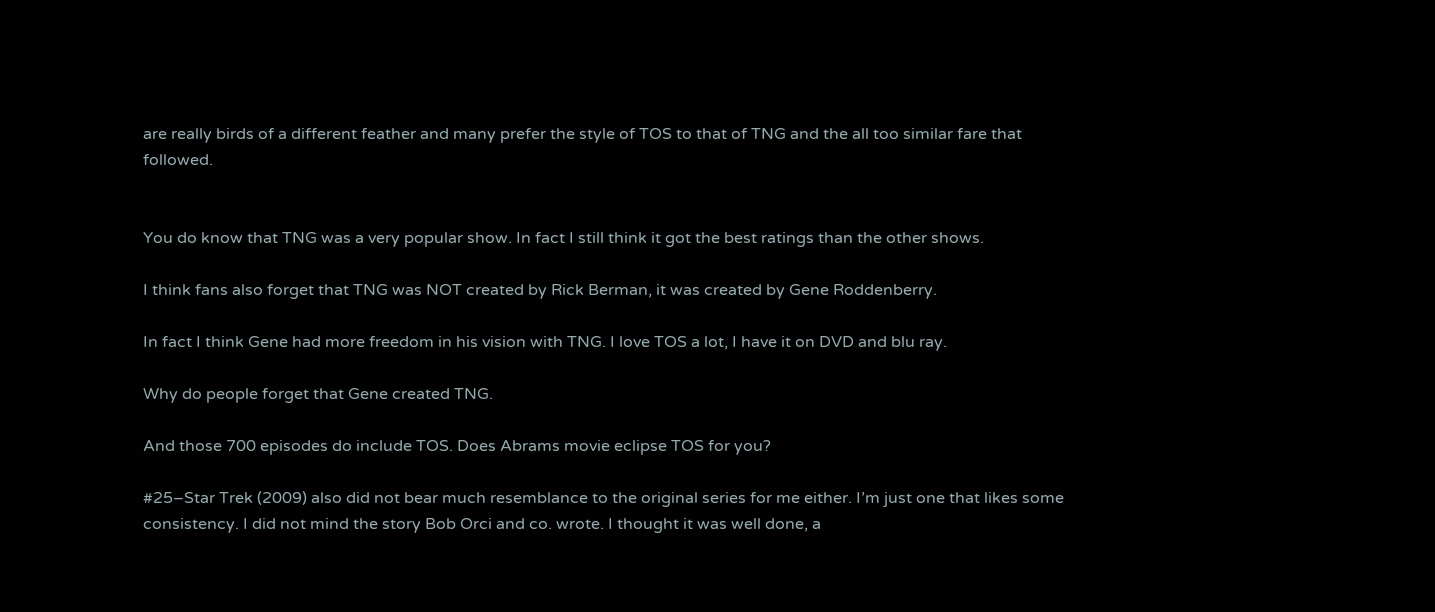are really birds of a different feather and many prefer the style of TOS to that of TNG and the all too similar fare that followed.


You do know that TNG was a very popular show. In fact I still think it got the best ratings than the other shows.

I think fans also forget that TNG was NOT created by Rick Berman, it was created by Gene Roddenberry.

In fact I think Gene had more freedom in his vision with TNG. I love TOS a lot, I have it on DVD and blu ray.

Why do people forget that Gene created TNG.

And those 700 episodes do include TOS. Does Abrams movie eclipse TOS for you?

#25–Star Trek (2009) also did not bear much resemblance to the original series for me either. I’m just one that likes some consistency. I did not mind the story Bob Orci and co. wrote. I thought it was well done, a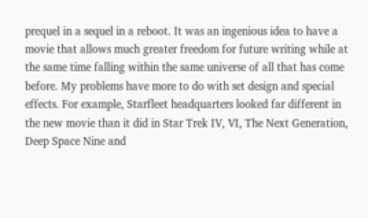prequel in a sequel in a reboot. It was an ingenious idea to have a movie that allows much greater freedom for future writing while at the same time falling within the same universe of all that has come before. My problems have more to do with set design and special effects. For example, Starfleet headquarters looked far different in the new movie than it did in Star Trek IV, VI, The Next Generation, Deep Space Nine and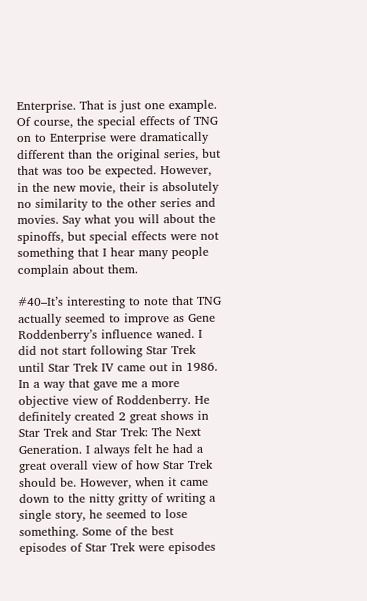Enterprise. That is just one example. Of course, the special effects of TNG on to Enterprise were dramatically different than the original series, but that was too be expected. However, in the new movie, their is absolutely no similarity to the other series and movies. Say what you will about the spinoffs, but special effects were not something that I hear many people complain about them.

#40–It’s interesting to note that TNG actually seemed to improve as Gene Roddenberry’s influence waned. I did not start following Star Trek until Star Trek IV came out in 1986. In a way that gave me a more objective view of Roddenberry. He definitely created 2 great shows in Star Trek and Star Trek: The Next Generation. I always felt he had a great overall view of how Star Trek should be. However, when it came down to the nitty gritty of writing a single story, he seemed to lose something. Some of the best episodes of Star Trek were episodes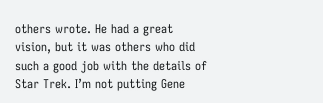others wrote. He had a great vision, but it was others who did such a good job with the details of Star Trek. I’m not putting Gene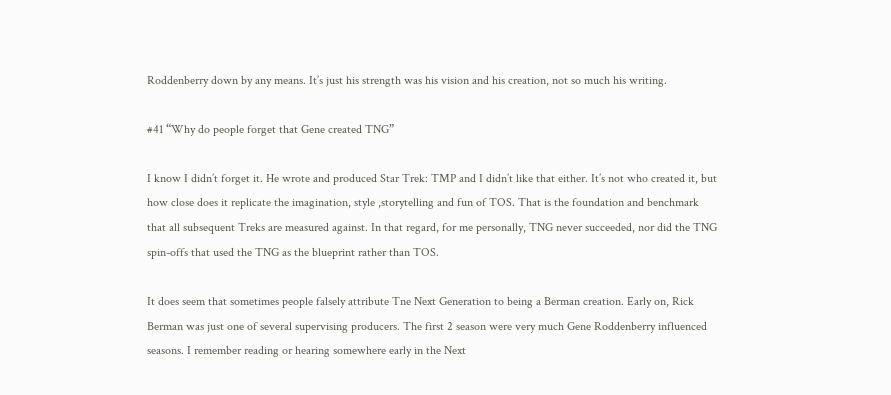Roddenberry down by any means. It’s just his strength was his vision and his creation, not so much his writing.

#41 “Why do people forget that Gene created TNG”

I know I didn’t forget it. He wrote and produced Star Trek: TMP and I didn’t like that either. It’s not who created it, but how close does it replicate the imagination, style ,storytelling and fun of TOS. That is the foundation and benchmark that all subsequent Treks are measured against. In that regard, for me personally, TNG never succeeded, nor did the TNG spin-offs that used the TNG as the blueprint rather than TOS.

It does seem that sometimes people falsely attribute Tne Next Generation to being a Berman creation. Early on, Rick Berman was just one of several supervising producers. The first 2 season were very much Gene Roddenberry influenced seasons. I remember reading or hearing somewhere early in the Next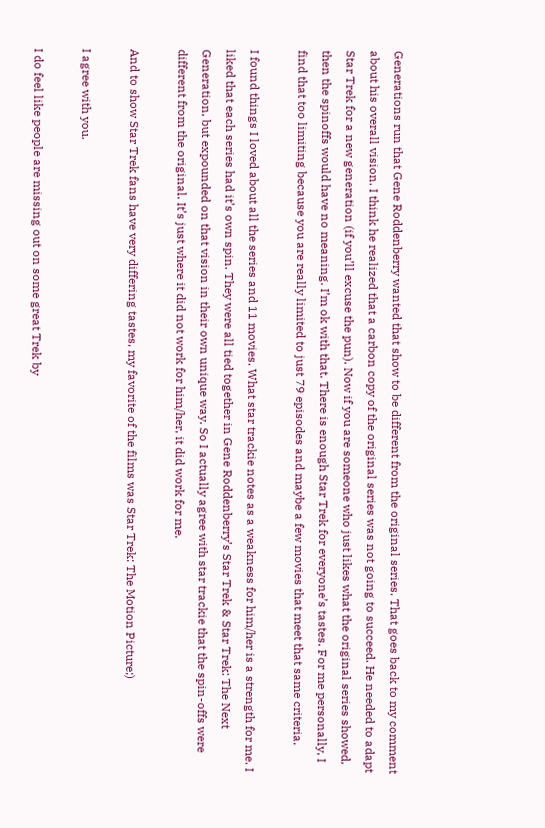Generations run that Gene Roddenberry wanted that show to be different from the original series. That goes back to my comment about his overall vision. I think he realized that a carbon copy of the original series was not going to succeed. He needed to adapt Star Trek for a new generation (if you’ll excuse the pun). Now if you are someone who just likes what the original series showed, then the spinoffs would have no meaning. I’m ok with that. There is enough Star Trek for everyone’s tastes. For me personally, I find that too limiting because you are really limited to just 79 episodes and maybe a few movies that meet that same criteria.

I found things I loved about all the series and 11 movies. What star trackie notes as a weakness for him/her is a strength for me. I liked that each series had it’s own spin. They were all tied together in Gene Roddenberry’s Star Trek & Star Trek: The Next Generation, but expounded on that vision in their own unique way. So I actually agree with star trackie that the spin-offs were different from the original. It’s just where it did not work for him/her, it did work for me.

And to show Star Trek fans have very differing tastes, my favorite of the films was Star Trek: The Motion Picture;)

I agree with you.

I do feel like people are missing out on some great Trek by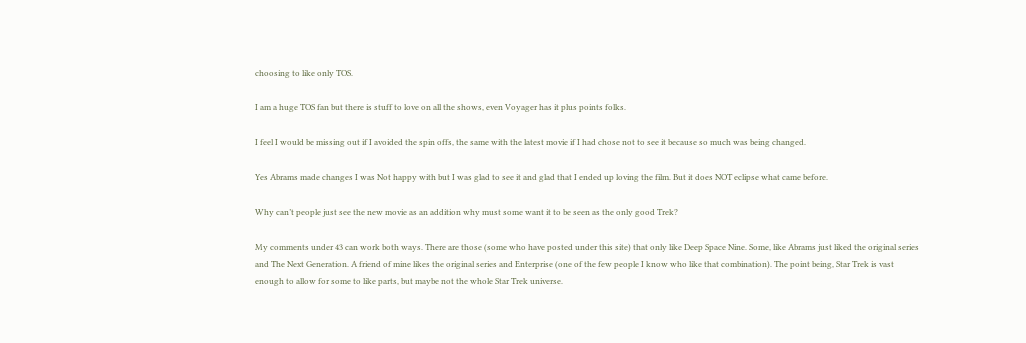choosing to like only TOS.

I am a huge TOS fan but there is stuff to love on all the shows, even Voyager has it plus points folks.

I feel I would be missing out if I avoided the spin offs, the same with the latest movie if I had chose not to see it because so much was being changed.

Yes Abrams made changes I was Not happy with but I was glad to see it and glad that I ended up loving the film. But it does NOT eclipse what came before.

Why can’t people just see the new movie as an addition why must some want it to be seen as the only good Trek?

My comments under 43 can work both ways. There are those (some who have posted under this site) that only like Deep Space Nine. Some, like Abrams just liked the original series and The Next Generation. A friend of mine likes the original series and Enterprise (one of the few people I know who like that combination). The point being, Star Trek is vast enough to allow for some to like parts, but maybe not the whole Star Trek universe.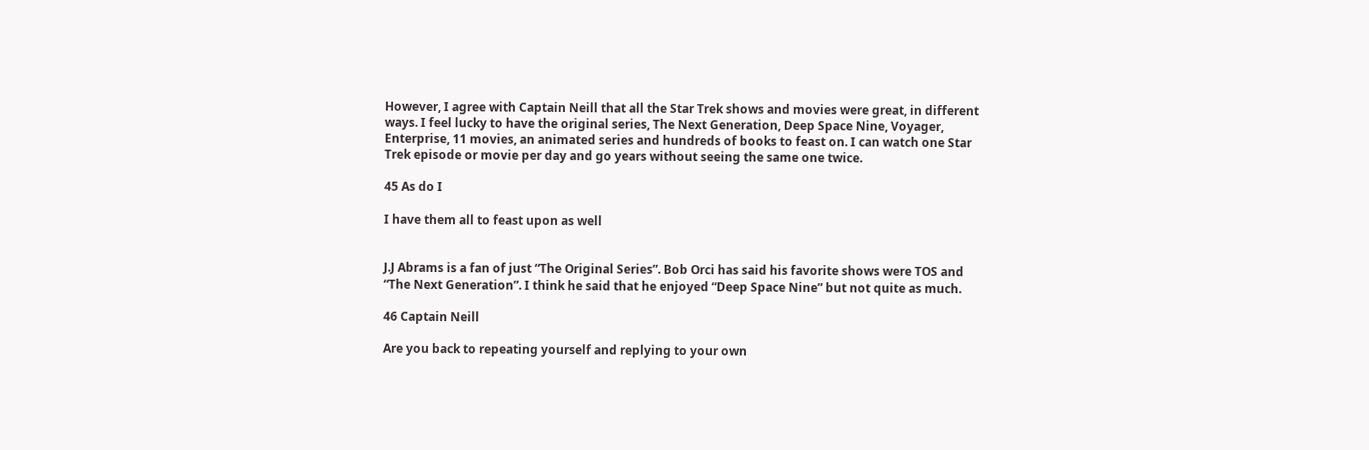However, I agree with Captain Neill that all the Star Trek shows and movies were great, in different ways. I feel lucky to have the original series, The Next Generation, Deep Space Nine, Voyager, Enterprise, 11 movies, an animated series and hundreds of books to feast on. I can watch one Star Trek episode or movie per day and go years without seeing the same one twice.

45 As do I

I have them all to feast upon as well


J.J Abrams is a fan of just “The Original Series”. Bob Orci has said his favorite shows were TOS and “The Next Generation”. I think he said that he enjoyed “Deep Space Nine” but not quite as much.

46 Captain Neill

Are you back to repeating yourself and replying to your own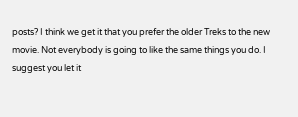posts? I think we get it that you prefer the older Treks to the new movie. Not everybody is going to like the same things you do. I suggest you let it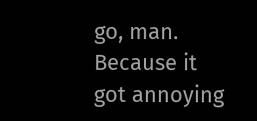go, man. Because it got annoying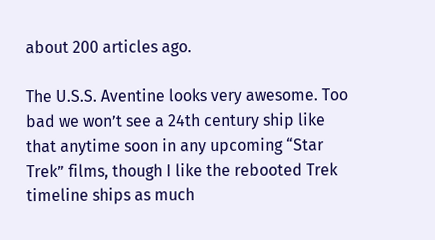about 200 articles ago.

The U.S.S. Aventine looks very awesome. Too bad we won’t see a 24th century ship like that anytime soon in any upcoming “Star Trek” films, though I like the rebooted Trek timeline ships as much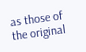as those of the original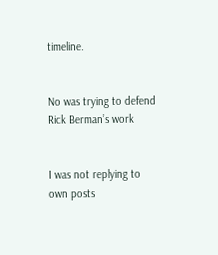timeline.


No was trying to defend Rick Berman’s work


I was not replying to own posts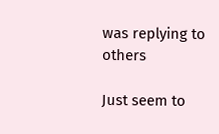was replying to others

Just seem to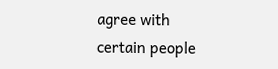agree with certain people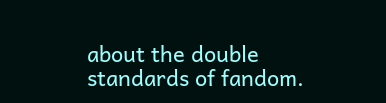about the double standards of fandom.